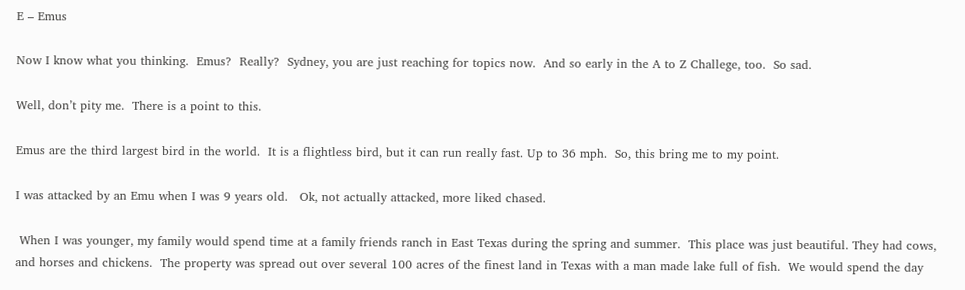E – Emus

Now I know what you thinking.  Emus?  Really?  Sydney, you are just reaching for topics now.  And so early in the A to Z Challege, too.  So sad.

Well, don’t pity me.  There is a point to this.

Emus are the third largest bird in the world.  It is a flightless bird, but it can run really fast. Up to 36 mph.  So, this bring me to my point.

I was attacked by an Emu when I was 9 years old.   Ok, not actually attacked, more liked chased.

 When I was younger, my family would spend time at a family friends ranch in East Texas during the spring and summer.  This place was just beautiful. They had cows, and horses and chickens.  The property was spread out over several 100 acres of the finest land in Texas with a man made lake full of fish.  We would spend the day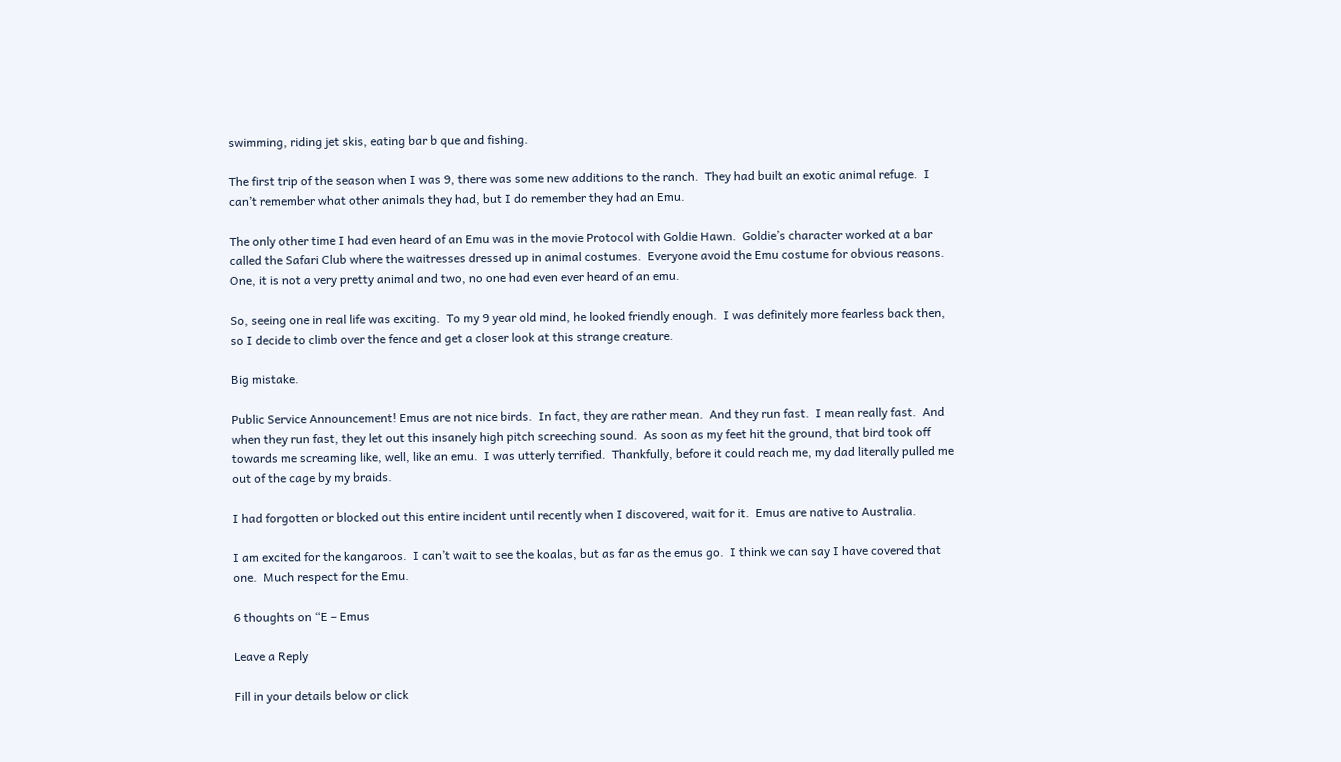swimming, riding jet skis, eating bar b que and fishing.

The first trip of the season when I was 9, there was some new additions to the ranch.  They had built an exotic animal refuge.  I can’t remember what other animals they had, but I do remember they had an Emu.

The only other time I had even heard of an Emu was in the movie Protocol with Goldie Hawn.  Goldie’s character worked at a bar called the Safari Club where the waitresses dressed up in animal costumes.  Everyone avoid the Emu costume for obvious reasons.  One, it is not a very pretty animal and two, no one had even ever heard of an emu.

So, seeing one in real life was exciting.  To my 9 year old mind, he looked friendly enough.  I was definitely more fearless back then, so I decide to climb over the fence and get a closer look at this strange creature.

Big mistake.

Public Service Announcement! Emus are not nice birds.  In fact, they are rather mean.  And they run fast.  I mean really fast.  And when they run fast, they let out this insanely high pitch screeching sound.  As soon as my feet hit the ground, that bird took off towards me screaming like, well, like an emu.  I was utterly terrified.  Thankfully, before it could reach me, my dad literally pulled me out of the cage by my braids.

I had forgotten or blocked out this entire incident until recently when I discovered, wait for it.  Emus are native to Australia.

I am excited for the kangaroos.  I can’t wait to see the koalas, but as far as the emus go.  I think we can say I have covered that one.  Much respect for the Emu.

6 thoughts on “E – Emus

Leave a Reply

Fill in your details below or click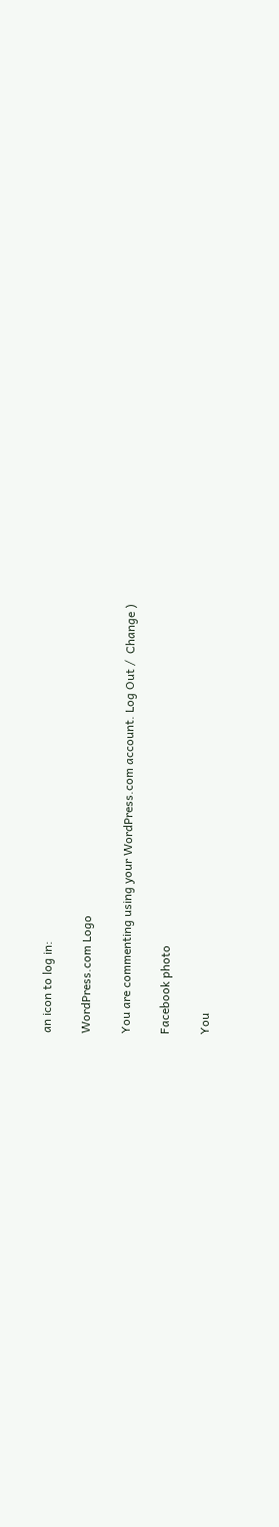an icon to log in:

WordPress.com Logo

You are commenting using your WordPress.com account. Log Out /  Change )

Facebook photo

You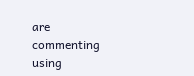are commenting using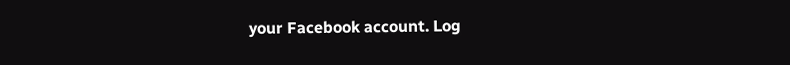your Facebook account. Log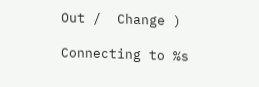Out /  Change )

Connecting to %s